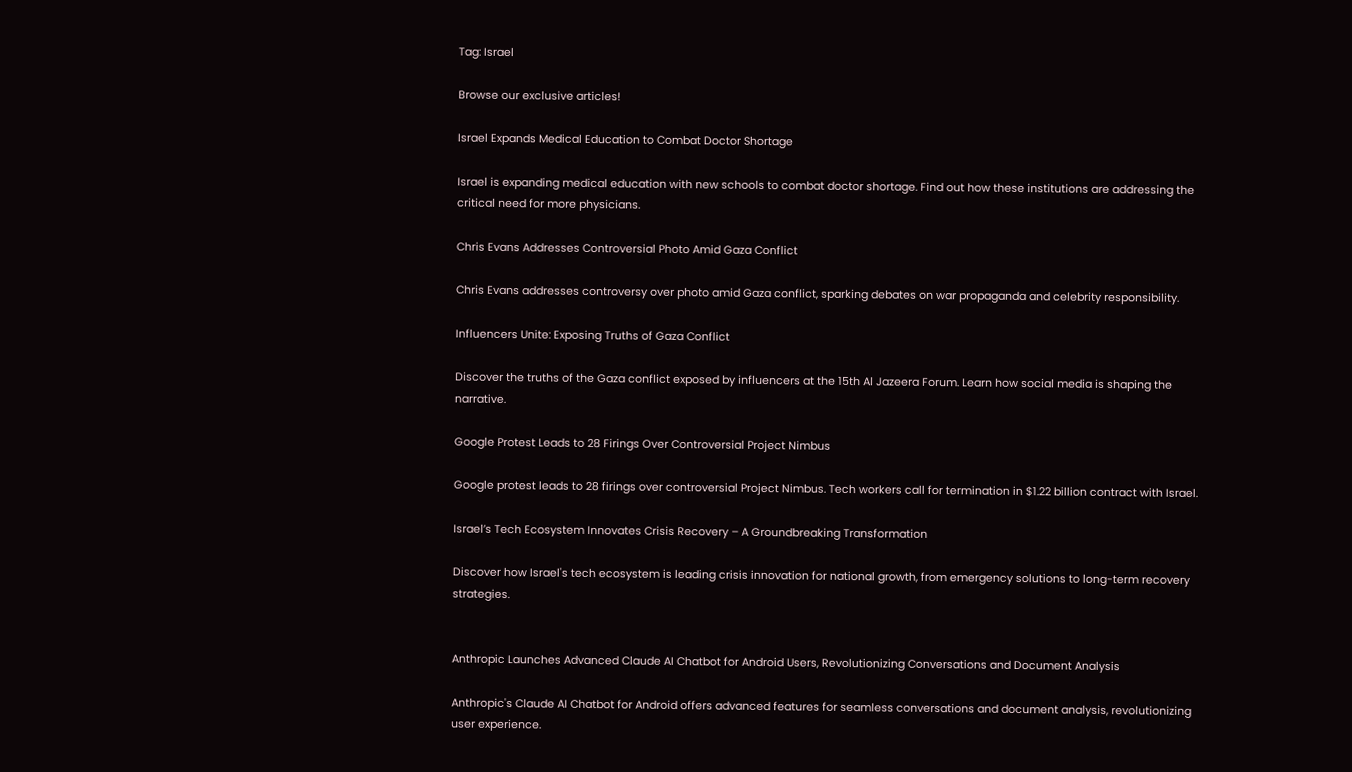Tag: Israel

Browse our exclusive articles!

Israel Expands Medical Education to Combat Doctor Shortage

Israel is expanding medical education with new schools to combat doctor shortage. Find out how these institutions are addressing the critical need for more physicians.

Chris Evans Addresses Controversial Photo Amid Gaza Conflict

Chris Evans addresses controversy over photo amid Gaza conflict, sparking debates on war propaganda and celebrity responsibility.

Influencers Unite: Exposing Truths of Gaza Conflict

Discover the truths of the Gaza conflict exposed by influencers at the 15th Al Jazeera Forum. Learn how social media is shaping the narrative.

Google Protest Leads to 28 Firings Over Controversial Project Nimbus

Google protest leads to 28 firings over controversial Project Nimbus. Tech workers call for termination in $1.22 billion contract with Israel.

Israel’s Tech Ecosystem Innovates Crisis Recovery – A Groundbreaking Transformation

Discover how Israel's tech ecosystem is leading crisis innovation for national growth, from emergency solutions to long-term recovery strategies.


Anthropic Launches Advanced Claude AI Chatbot for Android Users, Revolutionizing Conversations and Document Analysis

Anthropic's Claude AI Chatbot for Android offers advanced features for seamless conversations and document analysis, revolutionizing user experience.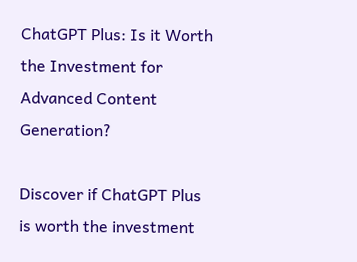ChatGPT Plus: Is it Worth the Investment for Advanced Content Generation?

Discover if ChatGPT Plus is worth the investment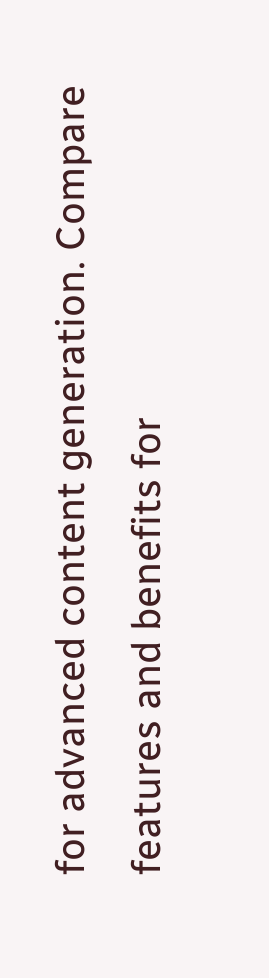for advanced content generation. Compare features and benefits for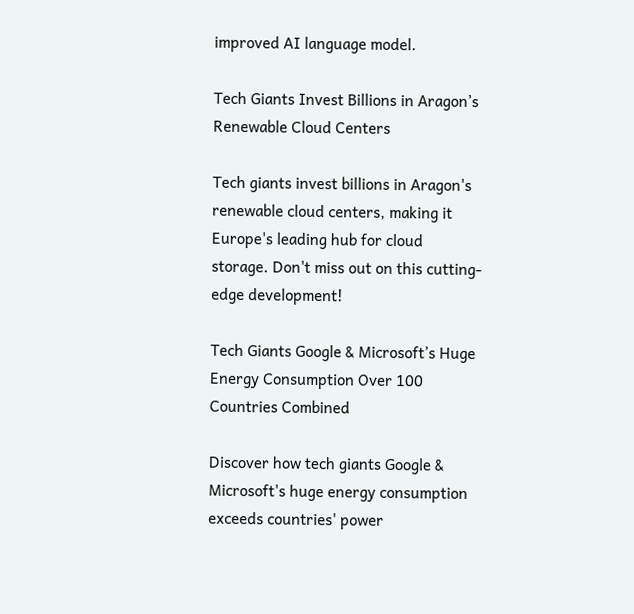improved AI language model.

Tech Giants Invest Billions in Aragon’s Renewable Cloud Centers

Tech giants invest billions in Aragon's renewable cloud centers, making it Europe's leading hub for cloud storage. Don't miss out on this cutting-edge development!

Tech Giants Google & Microsoft’s Huge Energy Consumption Over 100 Countries Combined

Discover how tech giants Google & Microsoft's huge energy consumption exceeds countries' power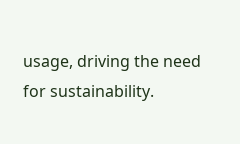usage, driving the need for sustainability.